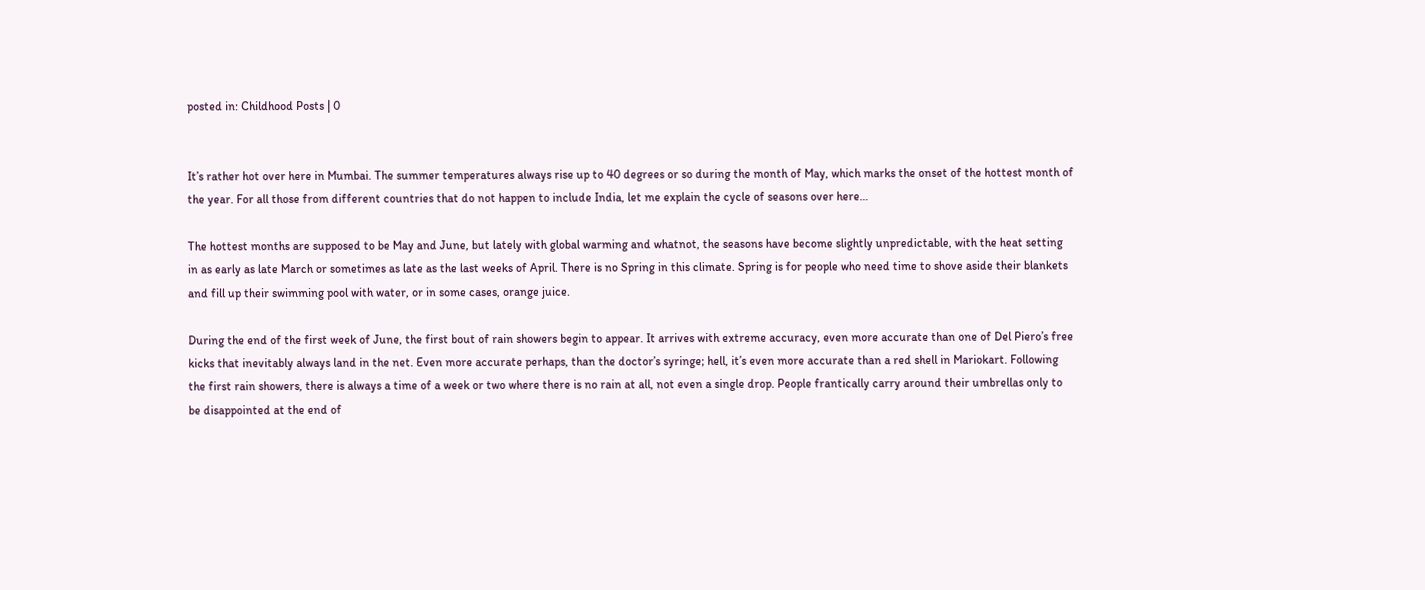posted in: Childhood Posts | 0


It’s rather hot over here in Mumbai. The summer temperatures always rise up to 40 degrees or so during the month of May, which marks the onset of the hottest month of the year. For all those from different countries that do not happen to include India, let me explain the cycle of seasons over here…

The hottest months are supposed to be May and June, but lately with global warming and whatnot, the seasons have become slightly unpredictable, with the heat setting in as early as late March or sometimes as late as the last weeks of April. There is no Spring in this climate. Spring is for people who need time to shove aside their blankets and fill up their swimming pool with water, or in some cases, orange juice.

During the end of the first week of June, the first bout of rain showers begin to appear. It arrives with extreme accuracy, even more accurate than one of Del Piero’s free kicks that inevitably always land in the net. Even more accurate perhaps, than the doctor’s syringe; hell, it’s even more accurate than a red shell in Mariokart. Following the first rain showers, there is always a time of a week or two where there is no rain at all, not even a single drop. People frantically carry around their umbrellas only to be disappointed at the end of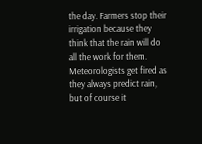the day. Farmers stop their irrigation because they think that the rain will do all the work for them. Meteorologists get fired as they always predict rain, but of course it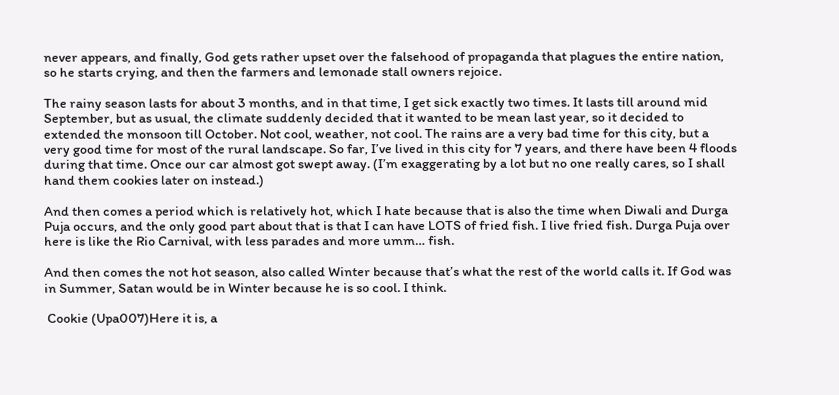never appears, and finally, God gets rather upset over the falsehood of propaganda that plagues the entire nation, so he starts crying, and then the farmers and lemonade stall owners rejoice.

The rainy season lasts for about 3 months, and in that time, I get sick exactly two times. It lasts till around mid September, but as usual, the climate suddenly decided that it wanted to be mean last year, so it decided to extended the monsoon till October. Not cool, weather, not cool. The rains are a very bad time for this city, but a very good time for most of the rural landscape. So far, I’ve lived in this city for 7 years, and there have been 4 floods during that time. Once our car almost got swept away. (I’m exaggerating by a lot but no one really cares, so I shall hand them cookies later on instead.)

And then comes a period which is relatively hot, which I hate because that is also the time when Diwali and Durga Puja occurs, and the only good part about that is that I can have LOTS of fried fish. I live fried fish. Durga Puja over here is like the Rio Carnival, with less parades and more umm… fish.

And then comes the not hot season, also called Winter because that’s what the rest of the world calls it. If God was in Summer, Satan would be in Winter because he is so cool. I think.

 Cookie (Upa007)Here it is, a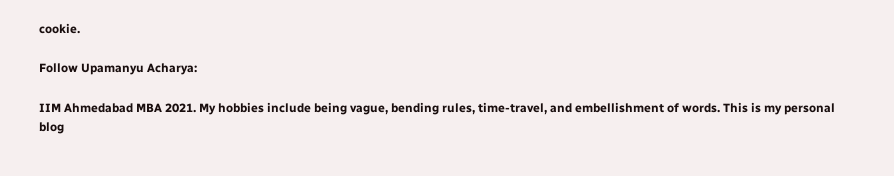cookie.

Follow Upamanyu Acharya:

IIM Ahmedabad MBA 2021. My hobbies include being vague, bending rules, time-travel, and embellishment of words. This is my personal blog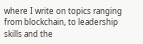where I write on topics ranging from blockchain, to leadership skills and the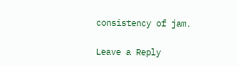consistency of jam.

Leave a Reply